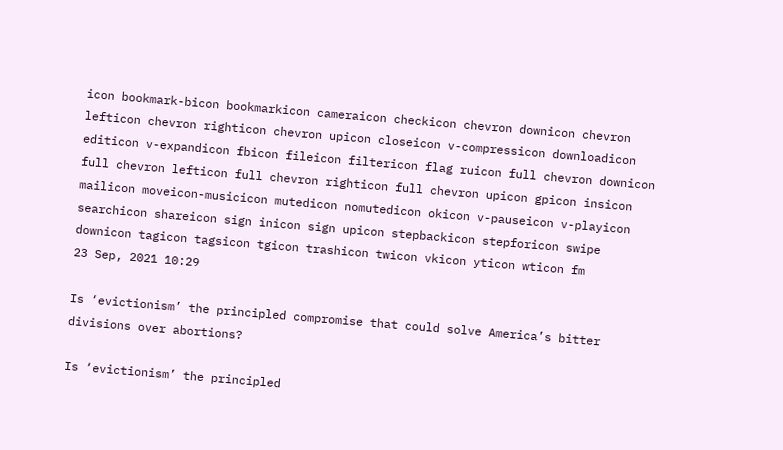icon bookmark-bicon bookmarkicon cameraicon checkicon chevron downicon chevron lefticon chevron righticon chevron upicon closeicon v-compressicon downloadicon editicon v-expandicon fbicon fileicon filtericon flag ruicon full chevron downicon full chevron lefticon full chevron righticon full chevron upicon gpicon insicon mailicon moveicon-musicicon mutedicon nomutedicon okicon v-pauseicon v-playicon searchicon shareicon sign inicon sign upicon stepbackicon stepforicon swipe downicon tagicon tagsicon tgicon trashicon twicon vkicon yticon wticon fm
23 Sep, 2021 10:29

Is ‘evictionism’ the principled compromise that could solve America’s bitter divisions over abortions?

Is ‘evictionism’ the principled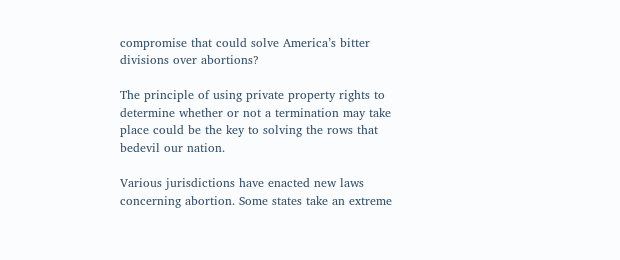compromise that could solve America’s bitter divisions over abortions?

The principle of using private property rights to determine whether or not a termination may take place could be the key to solving the rows that bedevil our nation.

Various jurisdictions have enacted new laws concerning abortion. Some states take an extreme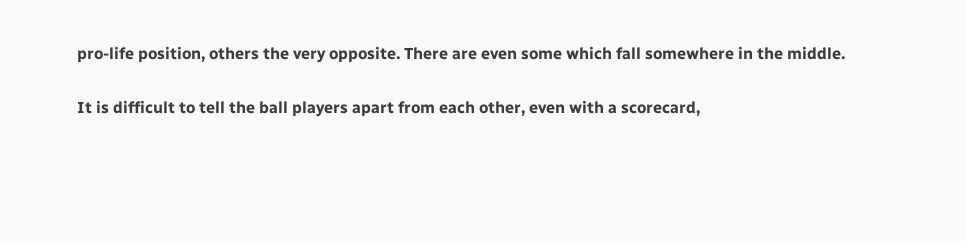pro-life position, others the very opposite. There are even some which fall somewhere in the middle.

It is difficult to tell the ball players apart from each other, even with a scorecard,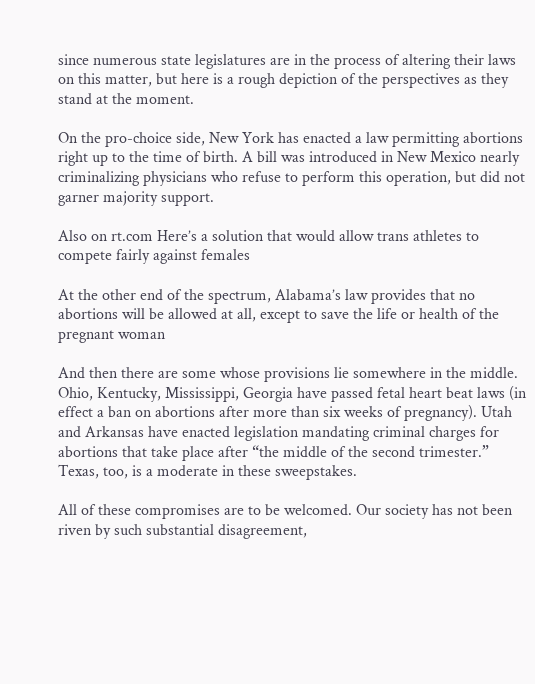since numerous state legislatures are in the process of altering their laws on this matter, but here is a rough depiction of the perspectives as they stand at the moment.

On the pro-choice side, New York has enacted a law permitting abortions right up to the time of birth. A bill was introduced in New Mexico nearly criminalizing physicians who refuse to perform this operation, but did not garner majority support.

Also on rt.com Here’s a solution that would allow trans athletes to compete fairly against females

At the other end of the spectrum, Alabama’s law provides that no abortions will be allowed at all, except to save the life or health of the pregnant woman

And then there are some whose provisions lie somewhere in the middle. Ohio, Kentucky, Mississippi, Georgia have passed fetal heart beat laws (in effect a ban on abortions after more than six weeks of pregnancy). Utah and Arkansas have enacted legislation mandating criminal charges for abortions that take place after “the middle of the second trimester.” Texas, too, is a moderate in these sweepstakes.

All of these compromises are to be welcomed. Our society has not been riven by such substantial disagreement,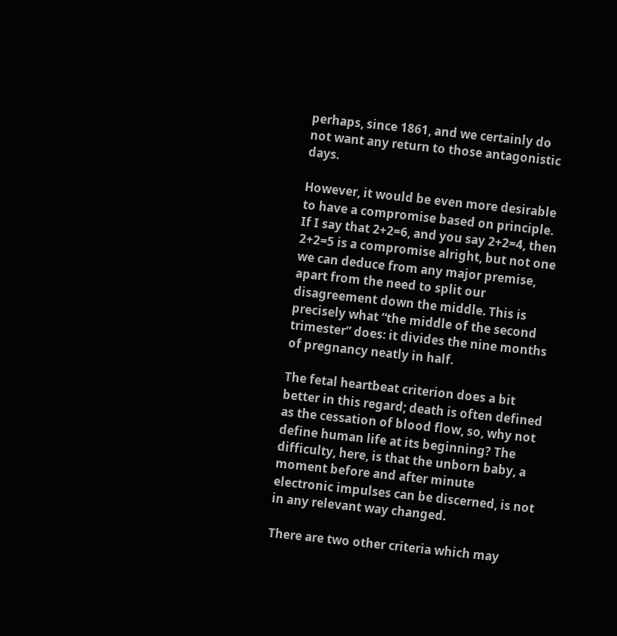perhaps, since 1861, and we certainly do not want any return to those antagonistic days.

However, it would be even more desirable to have a compromise based on principle. If I say that 2+2=6, and you say 2+2=4, then 2+2=5 is a compromise alright, but not one we can deduce from any major premise, apart from the need to split our disagreement down the middle. This is precisely what “the middle of the second trimester” does: it divides the nine months of pregnancy neatly in half.

The fetal heartbeat criterion does a bit better in this regard; death is often defined as the cessation of blood flow, so, why not define human life at its beginning? The difficulty, here, is that the unborn baby, a moment before and after minute electronic impulses can be discerned, is not in any relevant way changed.

There are two other criteria which may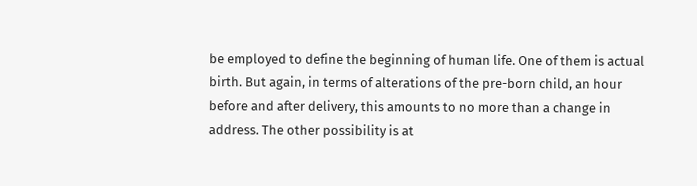be employed to define the beginning of human life. One of them is actual birth. But again, in terms of alterations of the pre-born child, an hour before and after delivery, this amounts to no more than a change in address. The other possibility is at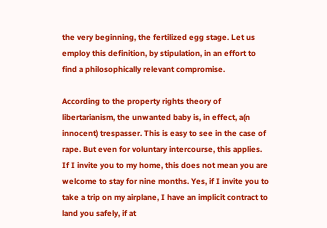the very beginning, the fertilized egg stage. Let us employ this definition, by stipulation, in an effort to find a philosophically relevant compromise.

According to the property rights theory of libertarianism, the unwanted baby is, in effect, a(n innocent) trespasser. This is easy to see in the case of rape. But even for voluntary intercourse, this applies. If I invite you to my home, this does not mean you are welcome to stay for nine months. Yes, if I invite you to take a trip on my airplane, I have an implicit contract to land you safely, if at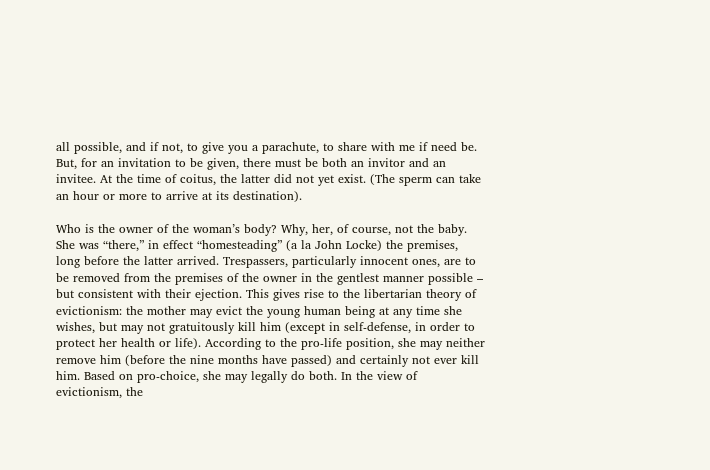all possible, and if not, to give you a parachute, to share with me if need be. But, for an invitation to be given, there must be both an invitor and an invitee. At the time of coitus, the latter did not yet exist. (The sperm can take an hour or more to arrive at its destination).

Who is the owner of the woman’s body? Why, her, of course, not the baby. She was “there,” in effect “homesteading” (a la John Locke) the premises, long before the latter arrived. Trespassers, particularly innocent ones, are to be removed from the premises of the owner in the gentlest manner possible – but consistent with their ejection. This gives rise to the libertarian theory of evictionism: the mother may evict the young human being at any time she wishes, but may not gratuitously kill him (except in self-defense, in order to protect her health or life). According to the pro-life position, she may neither remove him (before the nine months have passed) and certainly not ever kill him. Based on pro-choice, she may legally do both. In the view of evictionism, the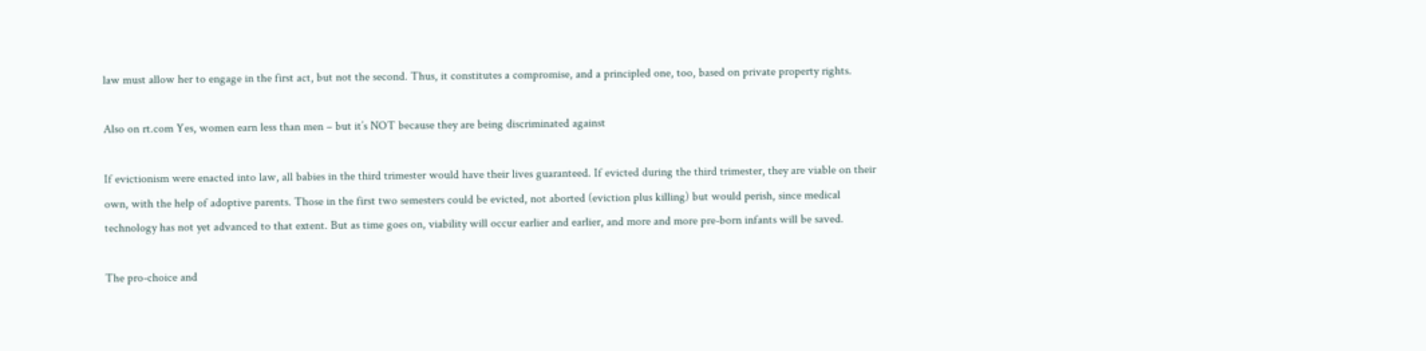law must allow her to engage in the first act, but not the second. Thus, it constitutes a compromise, and a principled one, too, based on private property rights.

Also on rt.com Yes, women earn less than men – but it’s NOT because they are being discriminated against

If evictionism were enacted into law, all babies in the third trimester would have their lives guaranteed. If evicted during the third trimester, they are viable on their own, with the help of adoptive parents. Those in the first two semesters could be evicted, not aborted (eviction plus killing) but would perish, since medical technology has not yet advanced to that extent. But as time goes on, viability will occur earlier and earlier, and more and more pre-born infants will be saved.

The pro-choice and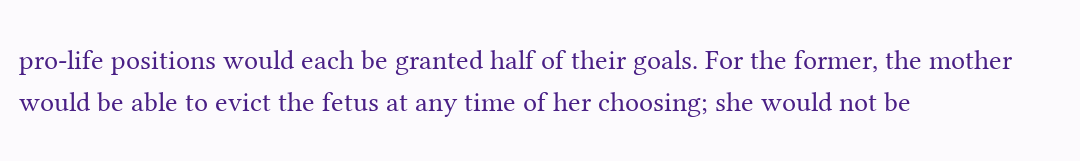pro-life positions would each be granted half of their goals. For the former, the mother would be able to evict the fetus at any time of her choosing; she would not be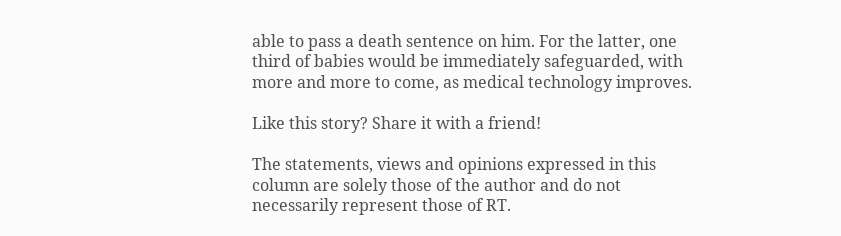able to pass a death sentence on him. For the latter, one third of babies would be immediately safeguarded, with more and more to come, as medical technology improves.

Like this story? Share it with a friend!

The statements, views and opinions expressed in this column are solely those of the author and do not necessarily represent those of RT.